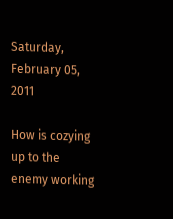Saturday, February 05, 2011

How is cozying up to the enemy working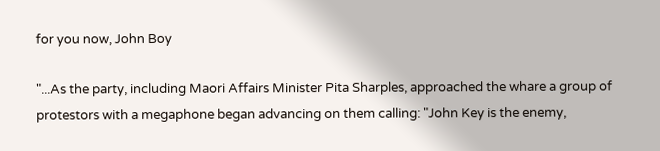for you now, John Boy

"...As the party, including Maori Affairs Minister Pita Sharples, approached the whare a group of protestors with a megaphone began advancing on them calling: "John Key is the enemy,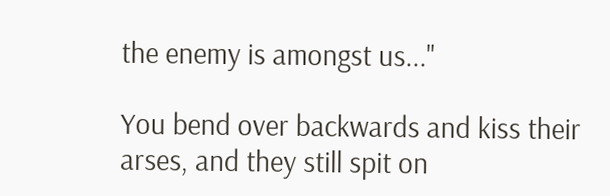the enemy is amongst us..."

You bend over backwards and kiss their arses, and they still spit on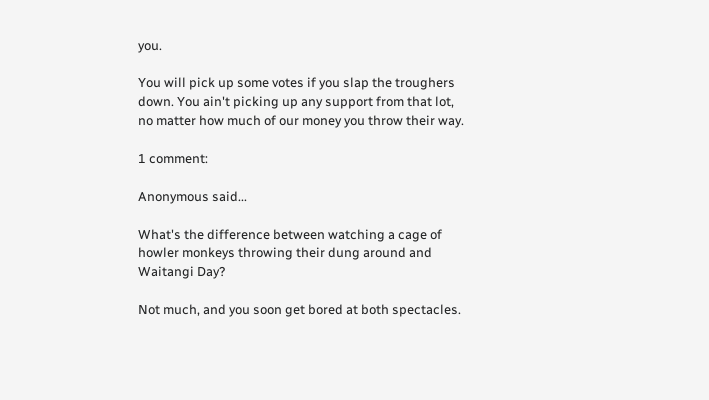you.

You will pick up some votes if you slap the troughers down. You ain't picking up any support from that lot, no matter how much of our money you throw their way.

1 comment:

Anonymous said...

What's the difference between watching a cage of howler monkeys throwing their dung around and Waitangi Day?

Not much, and you soon get bored at both spectacles.